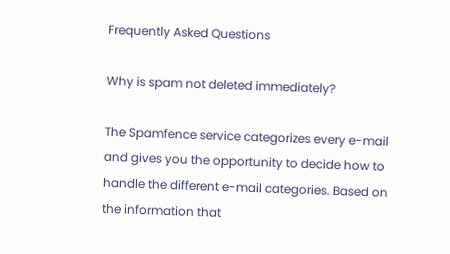Frequently Asked Questions

Why is spam not deleted immediately?

The Spamfence service categorizes every e-mail and gives you the opportunity to decide how to handle the different e-mail categories. Based on the information that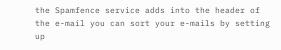the Spamfence service adds into the header of the e-mail you can sort your e-mails by setting up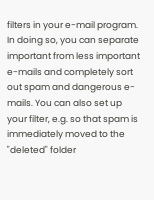filters in your e-mail program. In doing so, you can separate important from less important e-mails and completely sort out spam and dangerous e-mails. You can also set up your filter, e.g. so that spam is immediately moved to the "deleted" folder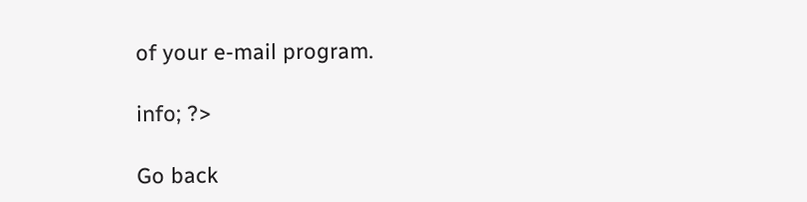of your e-mail program.

info; ?>

Go back